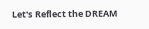Let's Reflect the DREAM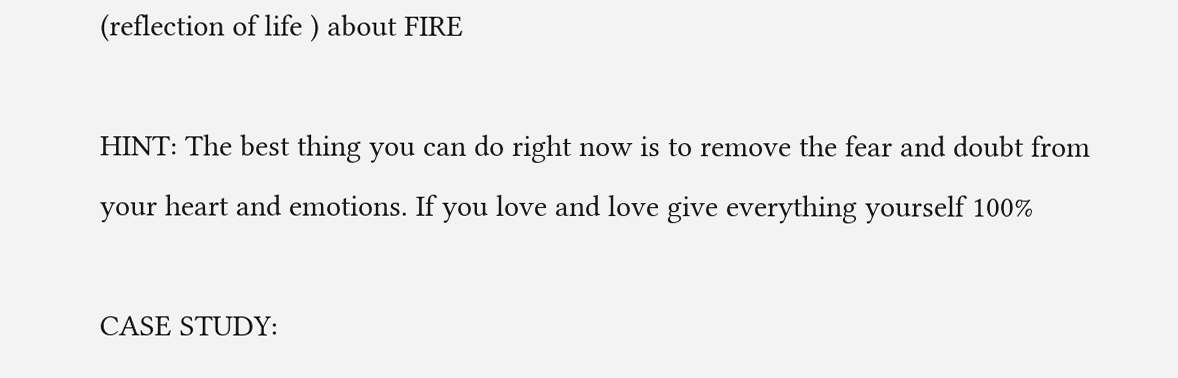(reflection of life ) about FIRE

HINT: The best thing you can do right now is to remove the fear and doubt from your heart and emotions. If you love and love give everything yourself 100%

CASE STUDY: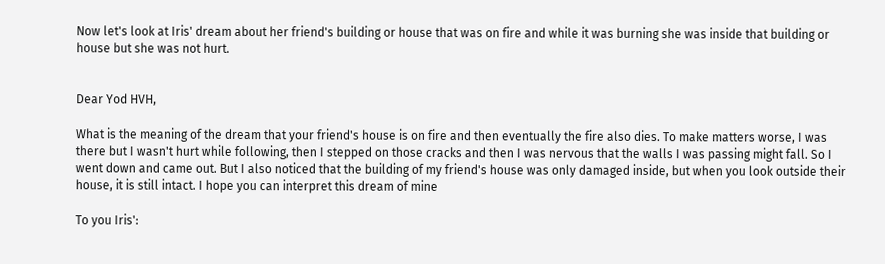Now let's look at Iris' dream about her friend's building or house that was on fire and while it was burning she was inside that building or house but she was not hurt.


Dear Yod HVH,

What is the meaning of the dream that your friend's house is on fire and then eventually the fire also dies. To make matters worse, I was there but I wasn't hurt while following, then I stepped on those cracks and then I was nervous that the walls I was passing might fall. So I went down and came out. But I also noticed that the building of my friend's house was only damaged inside, but when you look outside their house, it is still intact. I hope you can interpret this dream of mine

To you Iris':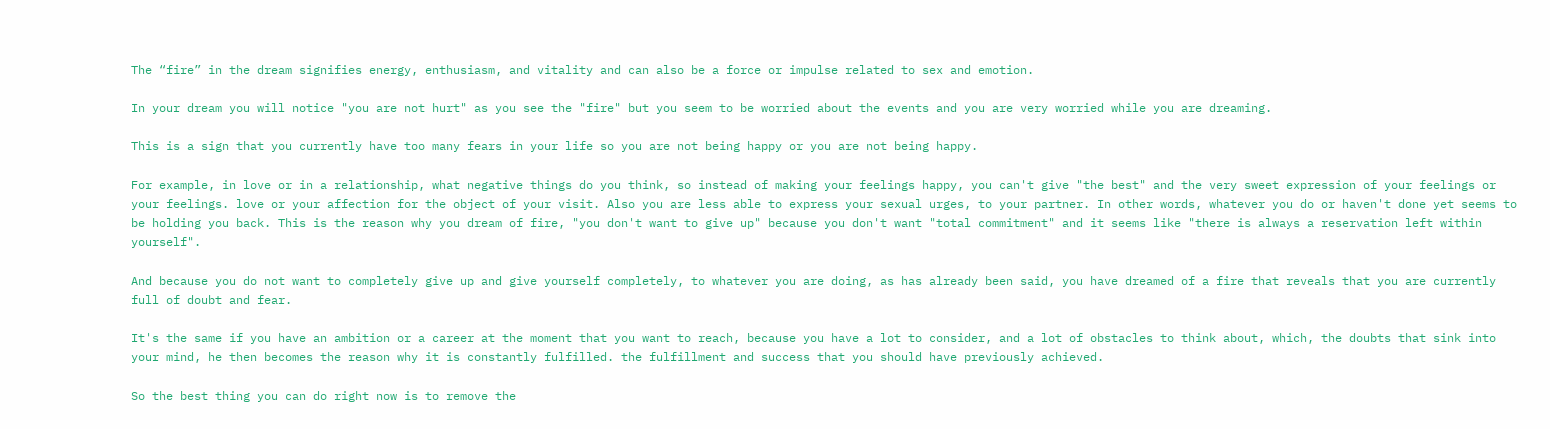The “fire” in the dream signifies energy, enthusiasm, and vitality and can also be a force or impulse related to sex and emotion.

In your dream you will notice "you are not hurt" as you see the "fire" but you seem to be worried about the events and you are very worried while you are dreaming.

This is a sign that you currently have too many fears in your life so you are not being happy or you are not being happy.

For example, in love or in a relationship, what negative things do you think, so instead of making your feelings happy, you can't give "the best" and the very sweet expression of your feelings or your feelings. love or your affection for the object of your visit. Also you are less able to express your sexual urges, to your partner. In other words, whatever you do or haven't done yet seems to be holding you back. This is the reason why you dream of fire, "you don't want to give up" because you don't want "total commitment" and it seems like "there is always a reservation left within yourself".

And because you do not want to completely give up and give yourself completely, to whatever you are doing, as has already been said, you have dreamed of a fire that reveals that you are currently full of doubt and fear.

It's the same if you have an ambition or a career at the moment that you want to reach, because you have a lot to consider, and a lot of obstacles to think about, which, the doubts that sink into your mind, he then becomes the reason why it is constantly fulfilled. the fulfillment and success that you should have previously achieved.

So the best thing you can do right now is to remove the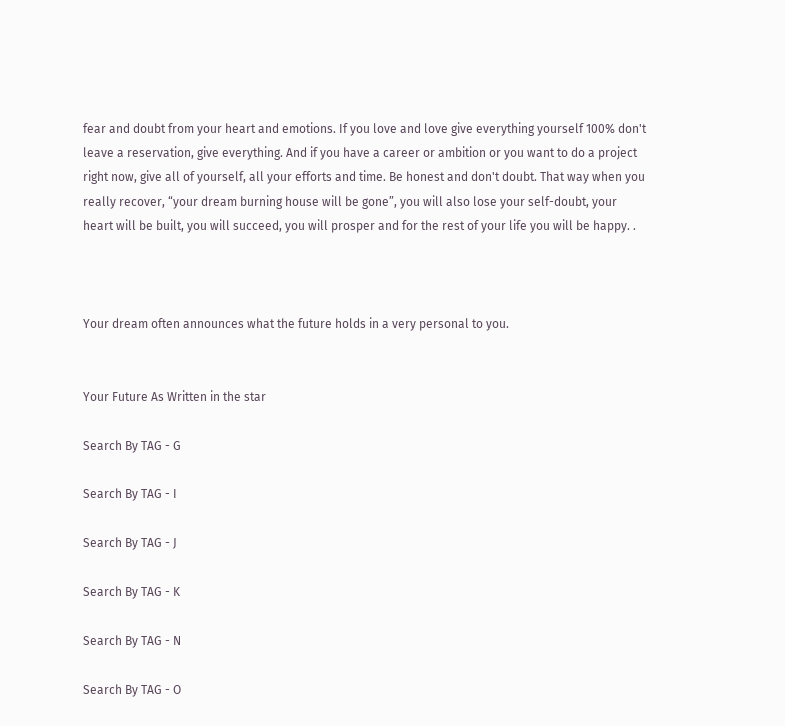fear and doubt from your heart and emotions. If you love and love give everything yourself 100% don't leave a reservation, give everything. And if you have a career or ambition or you want to do a project right now, give all of yourself, all your efforts and time. Be honest and don't doubt. That way when you really recover, “your dream burning house will be gone”, you will also lose your self-doubt, your heart will be built, you will succeed, you will prosper and for the rest of your life you will be happy. .



Your dream often announces what the future holds in a very personal to you.


Your Future As Written in the star

Search By TAG - G

Search By TAG - I

Search By TAG - J

Search By TAG - K

Search By TAG - N

Search By TAG - O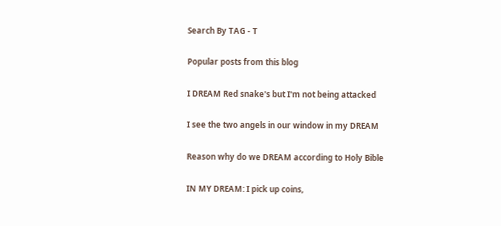Search By TAG - T

Popular posts from this blog

I DREAM Red snake's but I'm not being attacked

I see the two angels in our window in my DREAM

Reason why do we DREAM according to Holy Bible

IN MY DREAM: I pick up coins,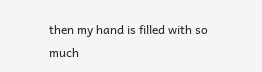then my hand is filled with so much